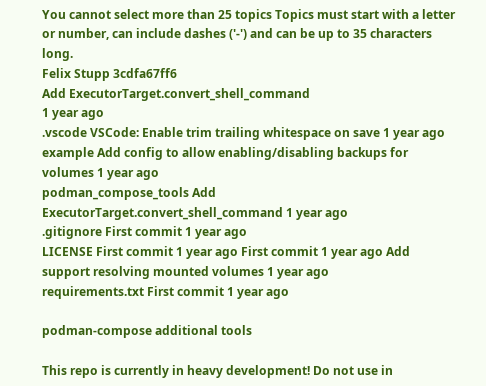You cannot select more than 25 topics Topics must start with a letter or number, can include dashes ('-') and can be up to 35 characters long.
Felix Stupp 3cdfa67ff6
Add ExecutorTarget.convert_shell_command
1 year ago
.vscode VSCode: Enable trim trailing whitespace on save 1 year ago
example Add config to allow enabling/disabling backups for volumes 1 year ago
podman_compose_tools Add ExecutorTarget.convert_shell_command 1 year ago
.gitignore First commit 1 year ago
LICENSE First commit 1 year ago First commit 1 year ago Add support resolving mounted volumes 1 year ago
requirements.txt First commit 1 year ago

podman-compose additional tools

This repo is currently in heavy development! Do not use in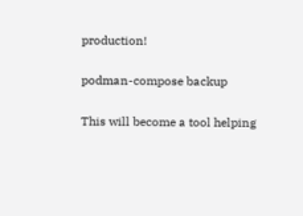production!

podman-compose backup

This will become a tool helping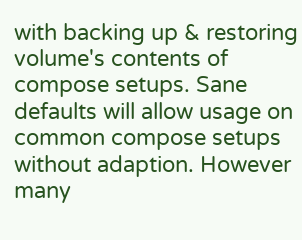with backing up & restoring volume's contents of compose setups. Sane defaults will allow usage on common compose setups without adaption. However many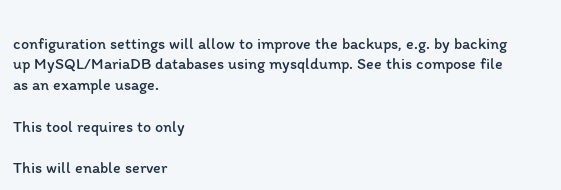configuration settings will allow to improve the backups, e.g. by backing up MySQL/MariaDB databases using mysqldump. See this compose file as an example usage.

This tool requires to only

This will enable server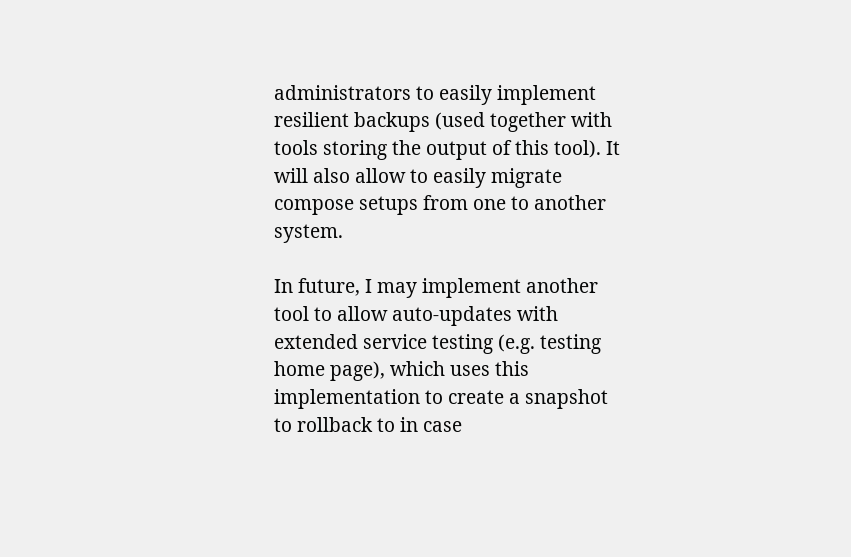administrators to easily implement resilient backups (used together with tools storing the output of this tool). It will also allow to easily migrate compose setups from one to another system.

In future, I may implement another tool to allow auto-updates with extended service testing (e.g. testing home page), which uses this implementation to create a snapshot to rollback to in case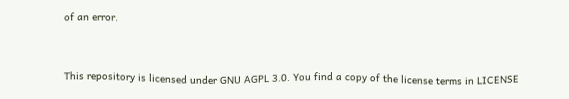of an error.


This repository is licensed under GNU AGPL 3.0. You find a copy of the license terms in LICENSE